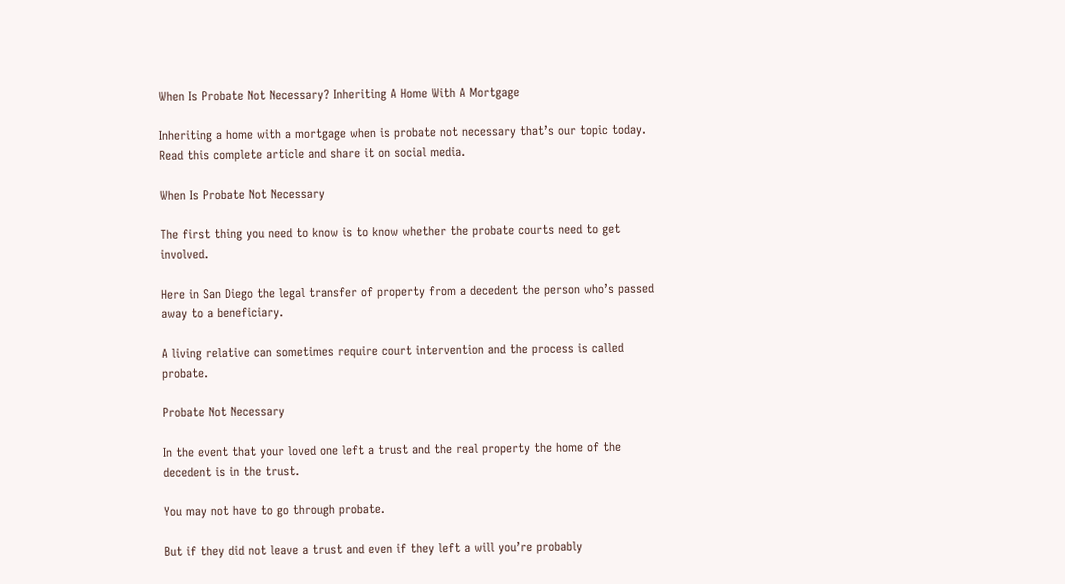When Is Probate Not Necessary? Inheriting A Home With A Mortgage

Inheriting a home with a mortgage when is probate not necessary that’s our topic today. Read this complete article and share it on social media.

When Is Probate Not Necessary

The first thing you need to know is to know whether the probate courts need to get involved.

Here in San Diego the legal transfer of property from a decedent the person who’s passed away to a beneficiary.

A living relative can sometimes require court intervention and the process is called probate.

Probate Not Necessary

In the event that your loved one left a trust and the real property the home of the decedent is in the trust.

You may not have to go through probate.

But if they did not leave a trust and even if they left a will you’re probably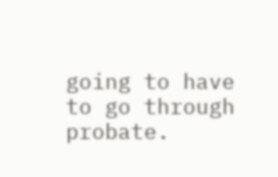going to have to go through probate.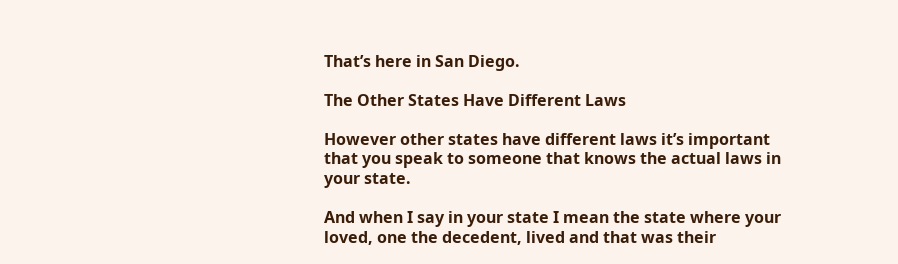That’s here in San Diego.

The Other States Have Different Laws

However other states have different laws it’s important that you speak to someone that knows the actual laws in your state.

And when I say in your state I mean the state where your loved, one the decedent, lived and that was their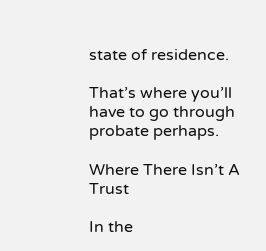state of residence.

That’s where you’ll have to go through probate perhaps.

Where There Isn’t A Trust

In the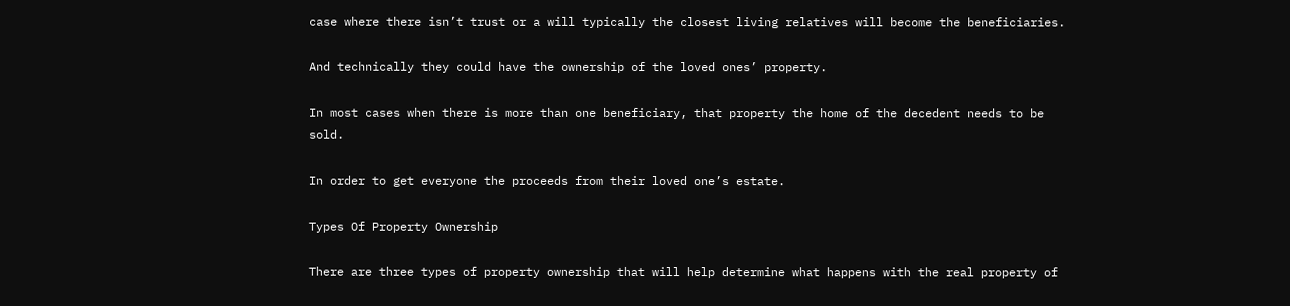case where there isn’t trust or a will typically the closest living relatives will become the beneficiaries.

And technically they could have the ownership of the loved ones’ property.

In most cases when there is more than one beneficiary, that property the home of the decedent needs to be sold.

In order to get everyone the proceeds from their loved one’s estate.

Types Of Property Ownership

There are three types of property ownership that will help determine what happens with the real property of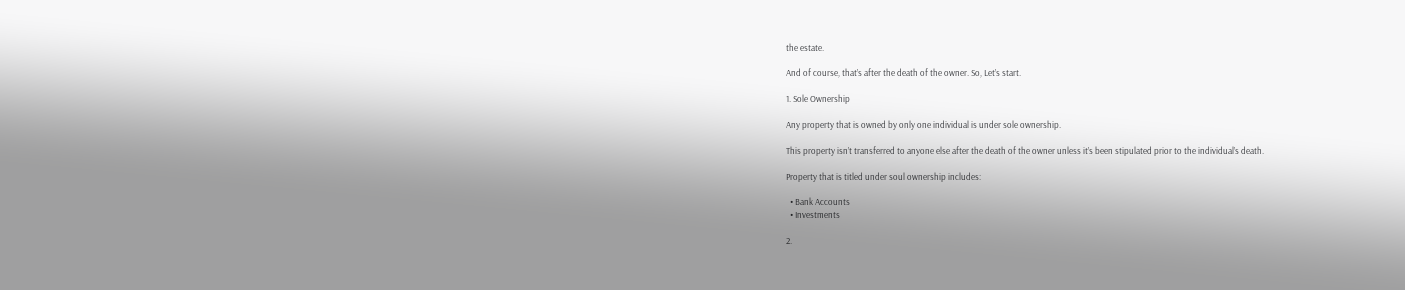the estate.

And of course, that’s after the death of the owner. So, Let’s start.

1. Sole Ownership

Any property that is owned by only one individual is under sole ownership.

This property isn’t transferred to anyone else after the death of the owner unless it’s been stipulated prior to the individual’s death.

Property that is titled under soul ownership includes:

  • Bank Accounts
  • Investments

2.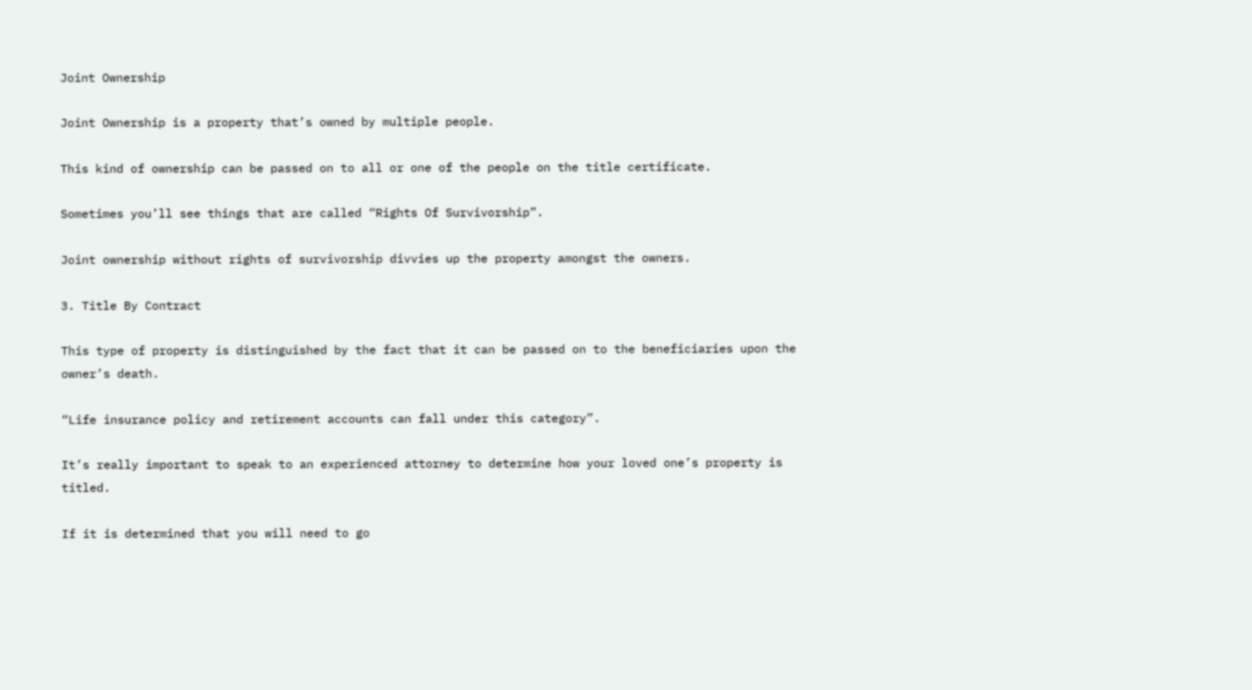Joint Ownership

Joint Ownership is a property that’s owned by multiple people.

This kind of ownership can be passed on to all or one of the people on the title certificate.

Sometimes you’ll see things that are called “Rights Of Survivorship”.

Joint ownership without rights of survivorship divvies up the property amongst the owners.

3. Title By Contract

This type of property is distinguished by the fact that it can be passed on to the beneficiaries upon the owner’s death.

“Life insurance policy and retirement accounts can fall under this category”.

It’s really important to speak to an experienced attorney to determine how your loved one’s property is titled.

If it is determined that you will need to go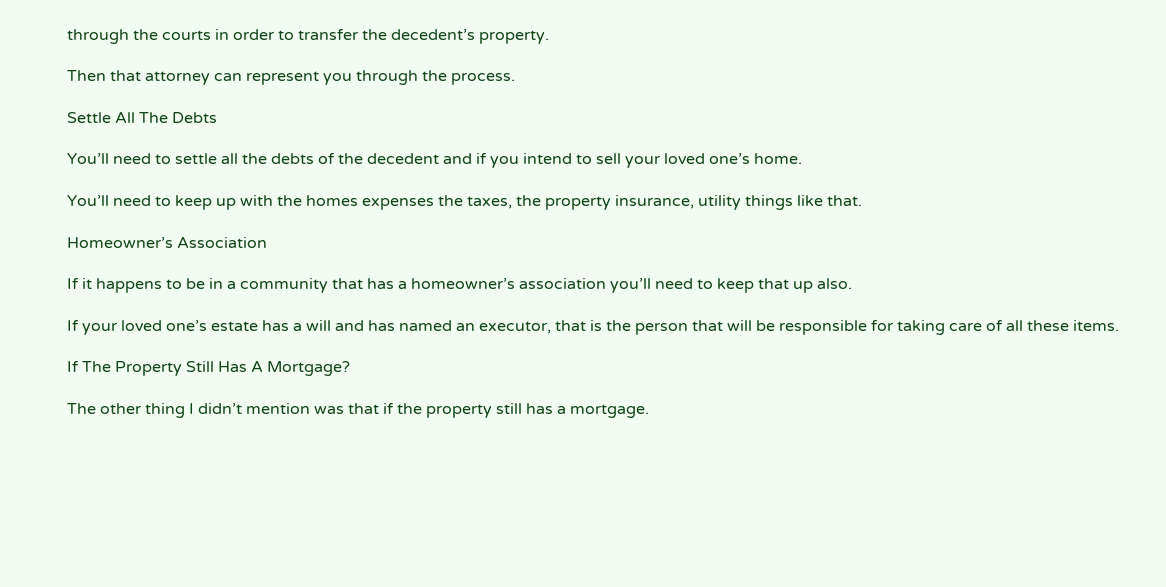through the courts in order to transfer the decedent’s property.

Then that attorney can represent you through the process.

Settle All The Debts

You’ll need to settle all the debts of the decedent and if you intend to sell your loved one’s home.

You’ll need to keep up with the homes expenses the taxes, the property insurance, utility things like that.

Homeowner’s Association

If it happens to be in a community that has a homeowner’s association you’ll need to keep that up also.

If your loved one’s estate has a will and has named an executor, that is the person that will be responsible for taking care of all these items.

If The Property Still Has A Mortgage?

The other thing I didn’t mention was that if the property still has a mortgage.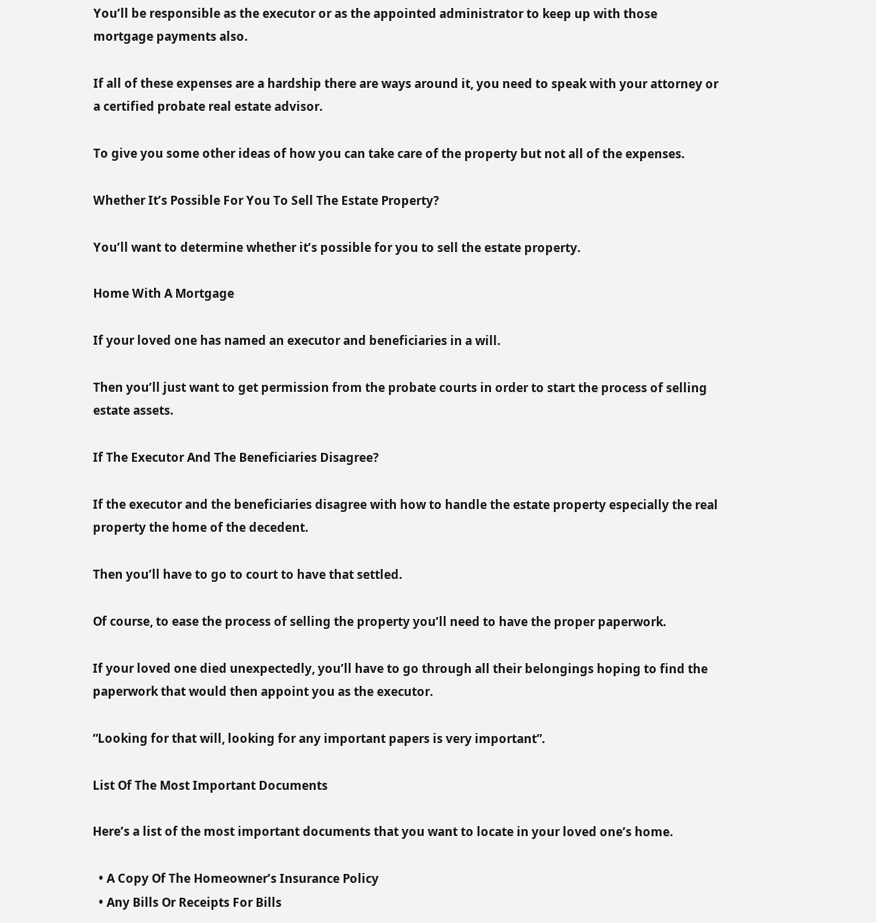You’ll be responsible as the executor or as the appointed administrator to keep up with those mortgage payments also.

If all of these expenses are a hardship there are ways around it, you need to speak with your attorney or a certified probate real estate advisor.

To give you some other ideas of how you can take care of the property but not all of the expenses.

Whether It’s Possible For You To Sell The Estate Property?

You’ll want to determine whether it’s possible for you to sell the estate property.

Home With A Mortgage

If your loved one has named an executor and beneficiaries in a will.

Then you’ll just want to get permission from the probate courts in order to start the process of selling estate assets.

If The Executor And The Beneficiaries Disagree?

If the executor and the beneficiaries disagree with how to handle the estate property especially the real property the home of the decedent.

Then you’ll have to go to court to have that settled.

Of course, to ease the process of selling the property you’ll need to have the proper paperwork.

If your loved one died unexpectedly, you’ll have to go through all their belongings hoping to find the paperwork that would then appoint you as the executor.

“Looking for that will, looking for any important papers is very important”.

List Of The Most Important Documents

Here’s a list of the most important documents that you want to locate in your loved one’s home.

  • A Copy Of The Homeowner’s Insurance Policy
  • Any Bills Or Receipts For Bills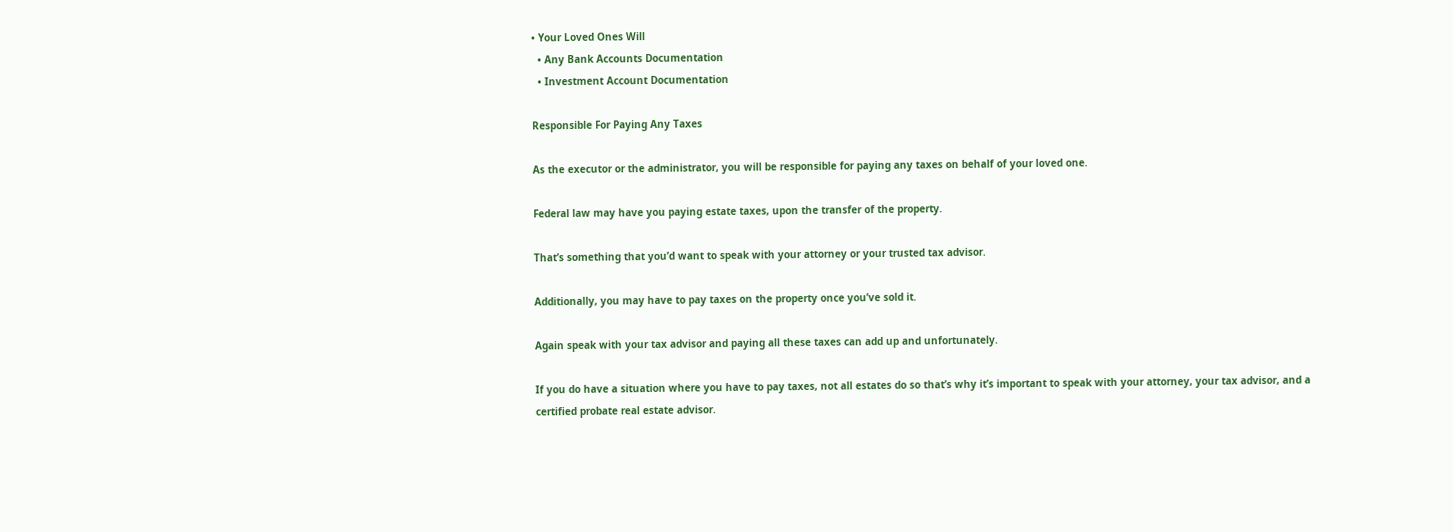• Your Loved Ones Will
  • Any Bank Accounts Documentation
  • Investment Account Documentation

Responsible For Paying Any Taxes

As the executor or the administrator, you will be responsible for paying any taxes on behalf of your loved one.

Federal law may have you paying estate taxes, upon the transfer of the property.

That’s something that you’d want to speak with your attorney or your trusted tax advisor.

Additionally, you may have to pay taxes on the property once you’ve sold it.

Again speak with your tax advisor and paying all these taxes can add up and unfortunately.

If you do have a situation where you have to pay taxes, not all estates do so that’s why it’s important to speak with your attorney, your tax advisor, and a certified probate real estate advisor.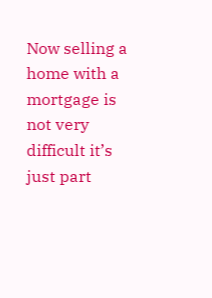Now selling a home with a mortgage is not very difficult it’s just part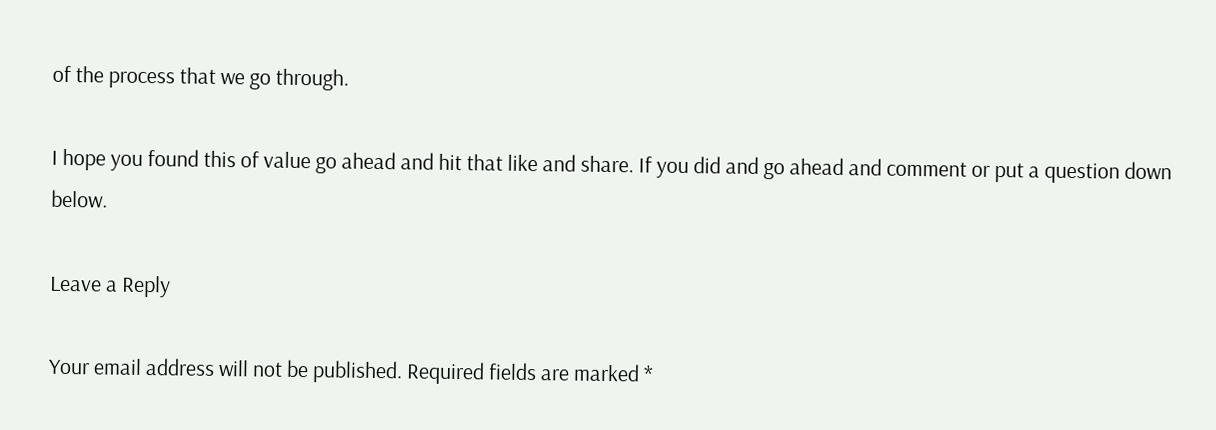of the process that we go through.

I hope you found this of value go ahead and hit that like and share. If you did and go ahead and comment or put a question down below.

Leave a Reply

Your email address will not be published. Required fields are marked *